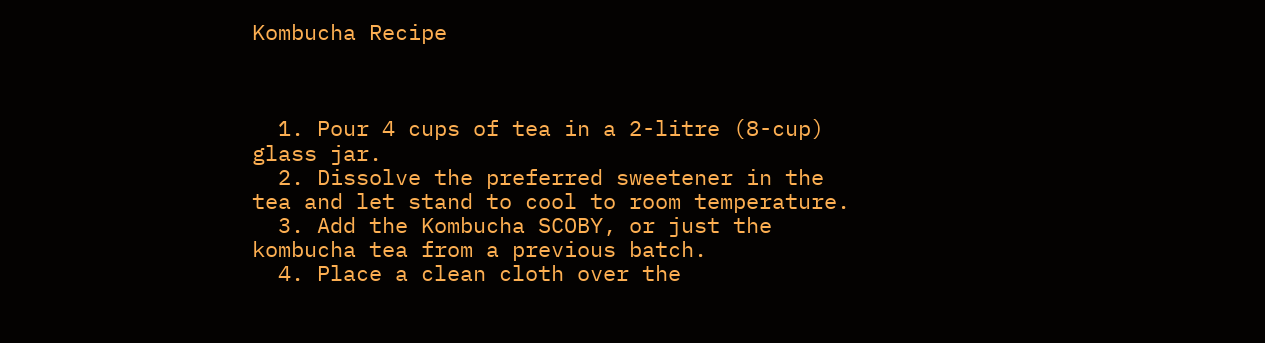Kombucha Recipe



  1. Pour 4 cups of tea in a 2-litre (8-cup) glass jar.
  2. Dissolve the preferred sweetener in the tea and let stand to cool to room temperature.
  3. Add the Kombucha SCOBY, or just the kombucha tea from a previous batch.
  4. Place a clean cloth over the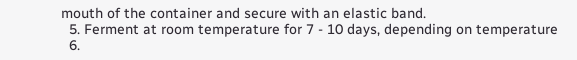mouth of the container and secure with an elastic band.
  5. Ferment at room temperature for 7 - 10 days, depending on temperature
  6.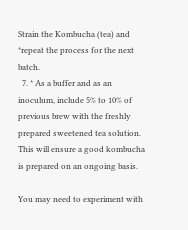Strain the Kombucha (tea) and *repeat the process for the next batch.
  7. * As a buffer and as an inoculum, include 5% to 10% of previous brew with the freshly prepared sweetened tea solution. This will ensure a good kombucha is prepared on an ongoing basis.

You may need to experiment with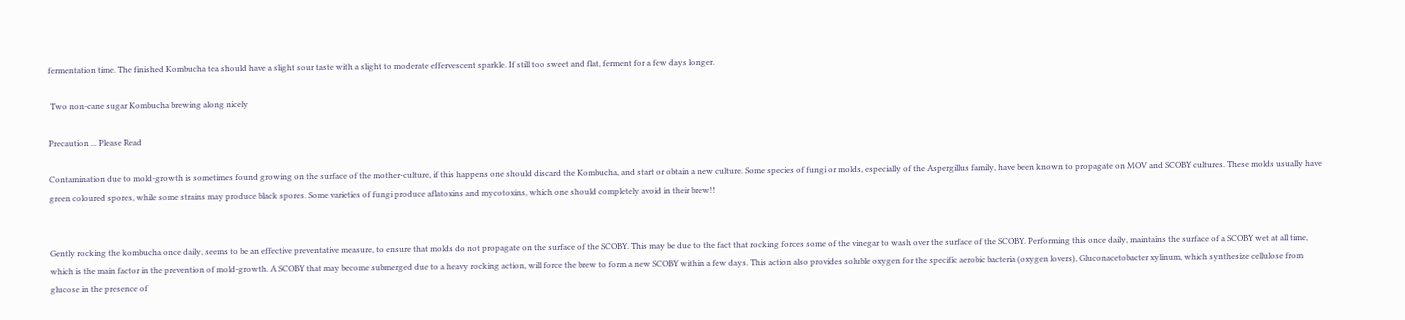fermentation time. The finished Kombucha tea should have a slight sour taste with a slight to moderate effervescent sparkle. If still too sweet and flat, ferment for a few days longer.

 Two non-cane sugar Kombucha brewing along nicely

Precaution ... Please Read

Contamination due to mold-growth is sometimes found growing on the surface of the mother-culture, if this happens one should discard the Kombucha, and start or obtain a new culture. Some species of fungi or molds, especially of the Aspergillus family, have been known to propagate on MOV and SCOBY cultures. These molds usually have green coloured spores, while some strains may produce black spores. Some varieties of fungi produce aflatoxins and mycotoxins, which one should completely avoid in their brew!!


Gently rocking the kombucha once daily, seems to be an effective preventative measure, to ensure that molds do not propagate on the surface of the SCOBY. This may be due to the fact that rocking forces some of the vinegar to wash over the surface of the SCOBY. Performing this once daily, maintains the surface of a SCOBY wet at all time, which is the main factor in the prevention of mold-growth. A SCOBY that may become submerged due to a heavy rocking action, will force the brew to form a new SCOBY within a few days. This action also provides soluble oxygen for the specific aerobic bacteria (oxygen lovers), Gluconacetobacter xylinum, which synthesize cellulose from glucose in the presence of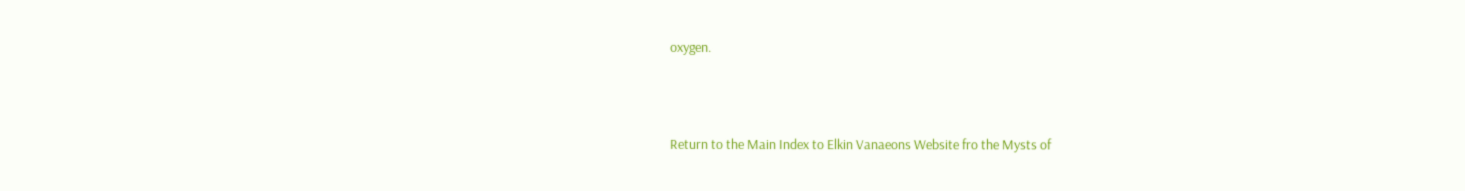oxygen.



Return to the Main Index to Elkin Vanaeons Website fro the Mysts of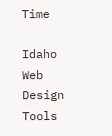Time

Idaho Web Design Tools